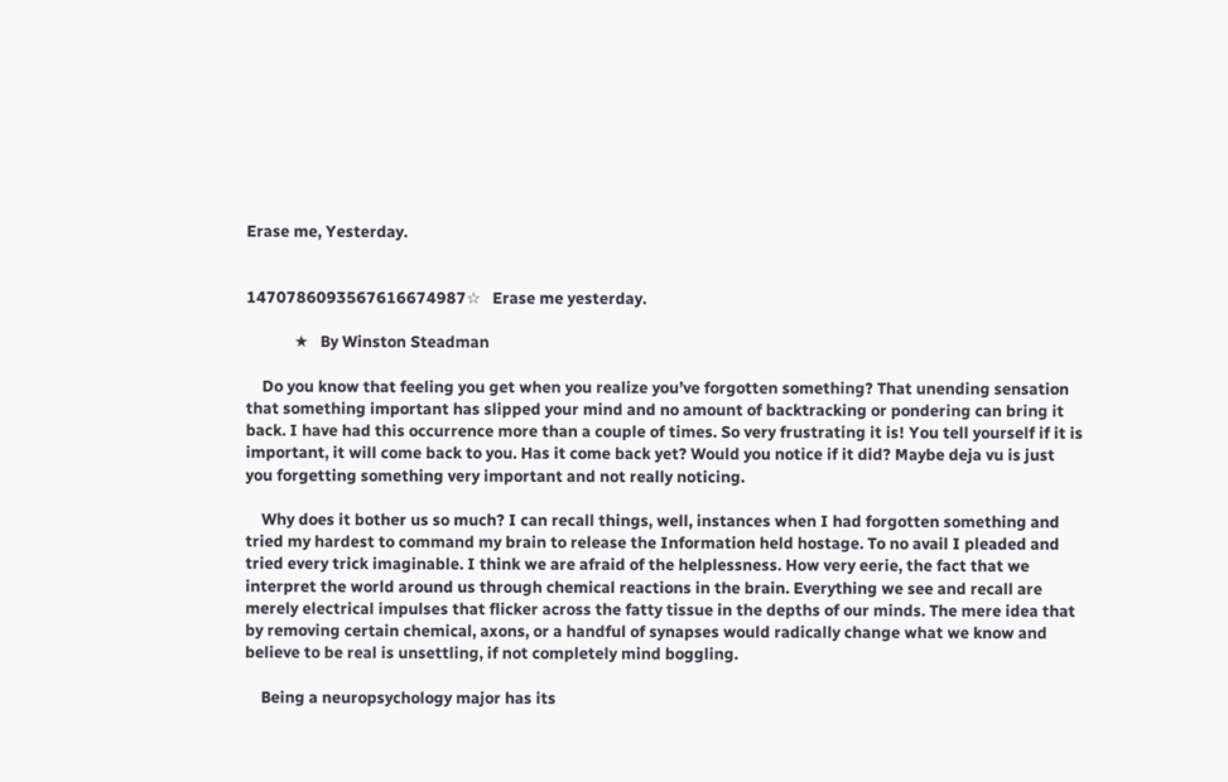Erase me, Yesterday.


1470786093567616674987☆   Erase me yesterday.

            ★   By Winston Steadman

    Do you know that feeling you get when you realize you’ve forgotten something? That unending sensation that something important has slipped your mind and no amount of backtracking or pondering can bring it back. I have had this occurrence more than a couple of times. So very frustrating it is! You tell yourself if it is important, it will come back to you. Has it come back yet? Would you notice if it did? Maybe deja vu is just you forgetting something very important and not really noticing.

    Why does it bother us so much? I can recall things, well, instances when I had forgotten something and tried my hardest to command my brain to release the Information held hostage. To no avail I pleaded and tried every trick imaginable. I think we are afraid of the helplessness. How very eerie, the fact that we interpret the world around us through chemical reactions in the brain. Everything we see and recall are merely electrical impulses that flicker across the fatty tissue in the depths of our minds. The mere idea that by removing certain chemical, axons, or a handful of synapses would radically change what we know and believe to be real is unsettling, if not completely mind boggling.

    Being a neuropsychology major has its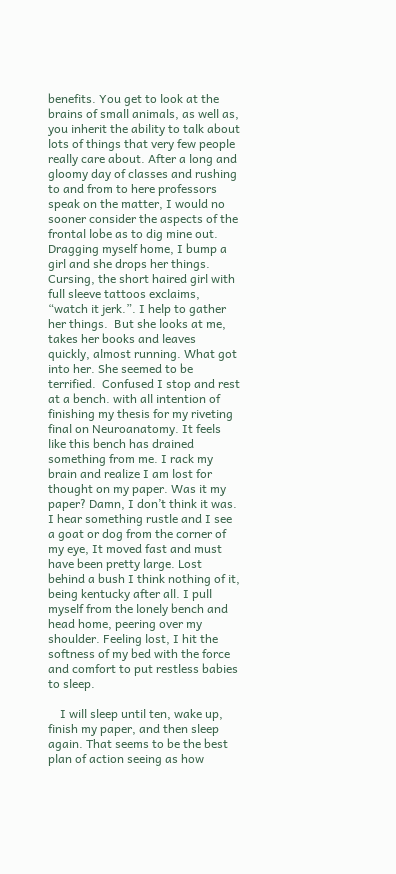benefits. You get to look at the brains of small animals, as well as, you inherit the ability to talk about lots of things that very few people really care about. After a long and gloomy day of classes and rushing to and from to here professors speak on the matter, I would no sooner consider the aspects of the frontal lobe as to dig mine out. Dragging myself home, I bump a girl and she drops her things.  Cursing, the short haired girl with full sleeve tattoos exclaims, “watch it jerk.”. I help to gather her things.  But she looks at me, takes her books and leaves quickly, almost running. What got into her. She seemed to be terrified.  Confused I stop and rest at a bench. with all intention of finishing my thesis for my riveting final on Neuroanatomy. It feels like this bench has drained something from me. I rack my brain and realize I am lost for thought on my paper. Was it my paper? Damn, I don’t think it was. I hear something rustle and I see a goat or dog from the corner of my eye, It moved fast and must have been pretty large. Lost behind a bush I think nothing of it, being kentucky after all. I pull myself from the lonely bench and head home, peering over my shoulder. Feeling lost, I hit the softness of my bed with the force and comfort to put restless babies to sleep.

    I will sleep until ten, wake up, finish my paper, and then sleep again. That seems to be the best plan of action seeing as how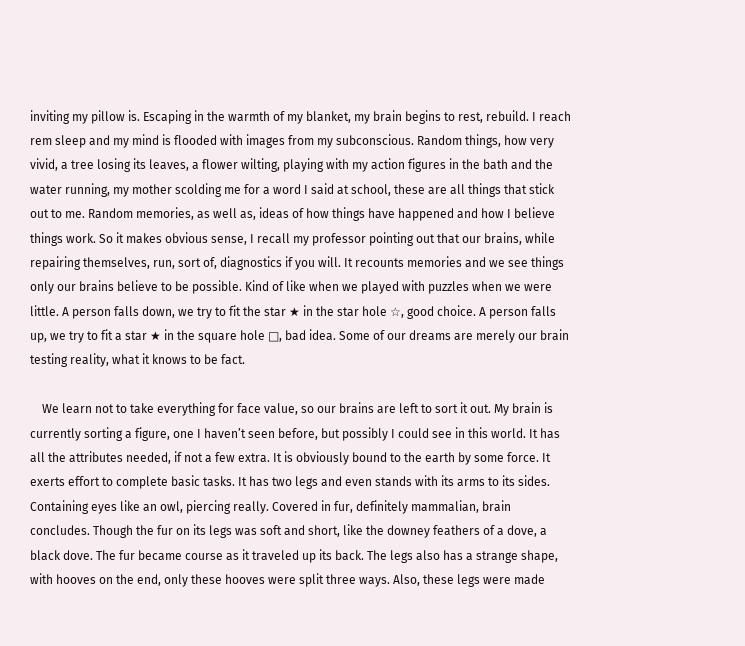inviting my pillow is. Escaping in the warmth of my blanket, my brain begins to rest, rebuild. I reach rem sleep and my mind is flooded with images from my subconscious. Random things, how very vivid, a tree losing its leaves, a flower wilting, playing with my action figures in the bath and the water running, my mother scolding me for a word I said at school, these are all things that stick out to me. Random memories, as well as, ideas of how things have happened and how I believe things work. So it makes obvious sense, I recall my professor pointing out that our brains, while repairing themselves, run, sort of, diagnostics if you will. It recounts memories and we see things only our brains believe to be possible. Kind of like when we played with puzzles when we were little. A person falls down, we try to fit the star ★ in the star hole ☆, good choice. A person falls up, we try to fit a star ★ in the square hole □, bad idea. Some of our dreams are merely our brain testing reality, what it knows to be fact.

    We learn not to take everything for face value, so our brains are left to sort it out. My brain is currently sorting a figure, one I haven’t seen before, but possibly I could see in this world. It has all the attributes needed, if not a few extra. It is obviously bound to the earth by some force. It exerts effort to complete basic tasks. It has two legs and even stands with its arms to its sides. Containing eyes like an owl, piercing really. Covered in fur, definitely mammalian, brain concludes. Though the fur on its legs was soft and short, like the downey feathers of a dove, a black dove. The fur became course as it traveled up its back. The legs also has a strange shape, with hooves on the end, only these hooves were split three ways. Also, these legs were made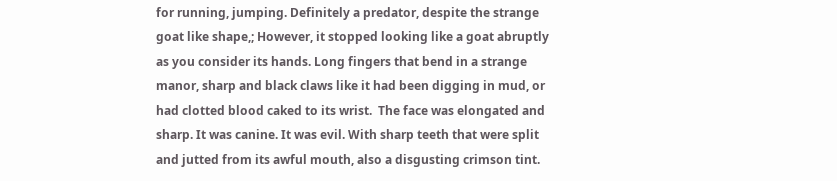for running, jumping. Definitely a predator, despite the strange goat like shape,; However, it stopped looking like a goat abruptly as you consider its hands. Long fingers that bend in a strange manor, sharp and black claws like it had been digging in mud, or had clotted blood caked to its wrist.  The face was elongated and sharp. It was canine. It was evil. With sharp teeth that were split and jutted from its awful mouth, also a disgusting crimson tint.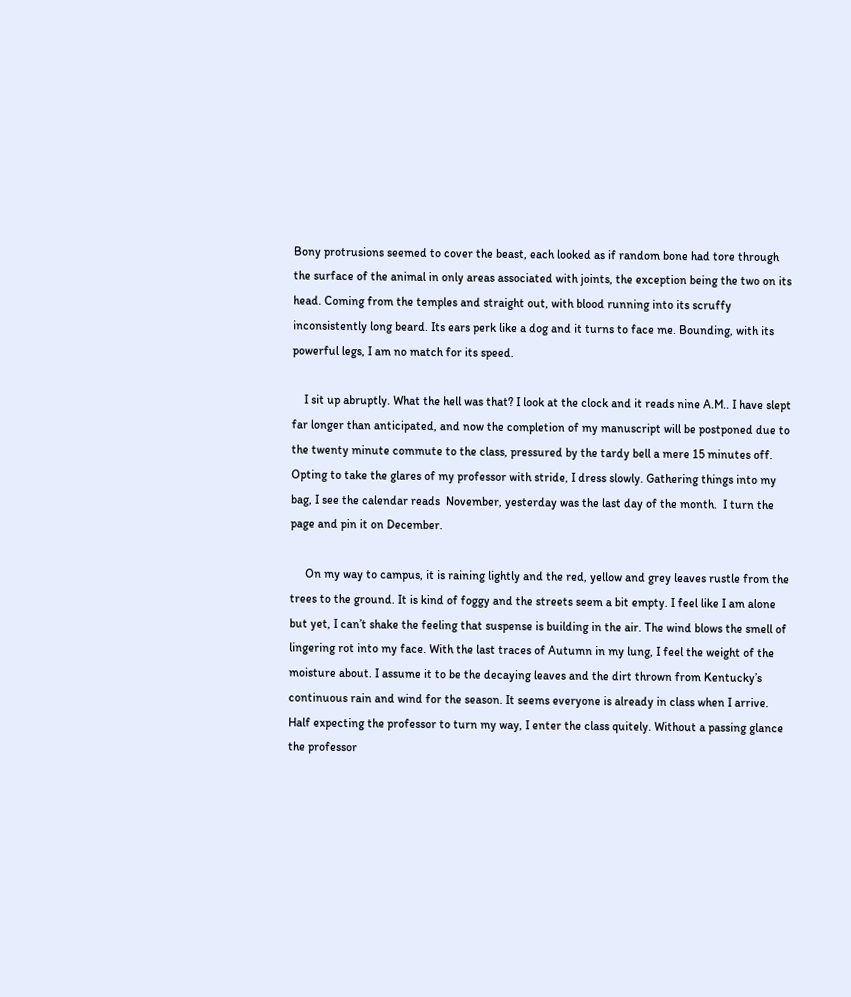Bony protrusions seemed to cover the beast, each looked as if random bone had tore through the surface of the animal in only areas associated with joints, the exception being the two on its head. Coming from the temples and straight out, with blood running into its scruffy inconsistently long beard. Its ears perk like a dog and it turns to face me. Bounding, with its powerful legs, I am no match for its speed.

    I sit up abruptly. What the hell was that? I look at the clock and it reads nine A.M.. I have slept far longer than anticipated, and now the completion of my manuscript will be postponed due to the twenty minute commute to the class, pressured by the tardy bell a mere 15 minutes off. Opting to take the glares of my professor with stride, I dress slowly. Gathering things into my bag, I see the calendar reads  November, yesterday was the last day of the month.  I turn the page and pin it on December.

     On my way to campus, it is raining lightly and the red, yellow and grey leaves rustle from the trees to the ground. It is kind of foggy and the streets seem a bit empty. I feel like I am alone but yet, I can’t shake the feeling that suspense is building in the air. The wind blows the smell of lingering rot into my face. With the last traces of Autumn in my lung, I feel the weight of the moisture about. I assume it to be the decaying leaves and the dirt thrown from Kentucky’s continuous rain and wind for the season. It seems everyone is already in class when I arrive. Half expecting the professor to turn my way, I enter the class quitely. Without a passing glance the professor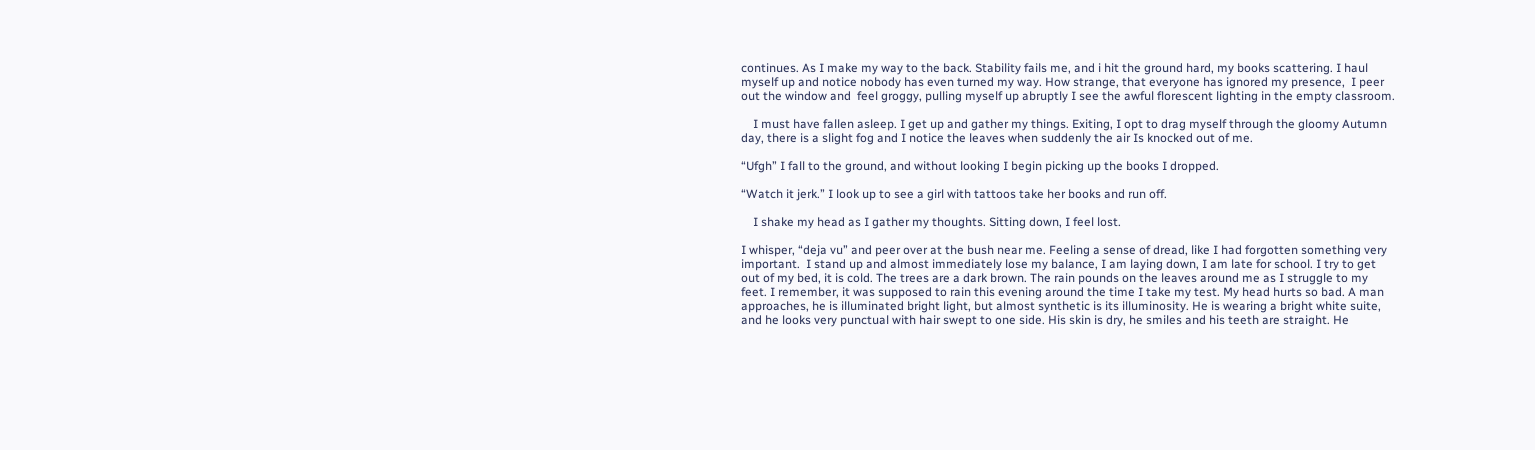continues. As I make my way to the back. Stability fails me, and i hit the ground hard, my books scattering. I haul myself up and notice nobody has even turned my way. How strange, that everyone has ignored my presence,  I peer out the window and  feel groggy, pulling myself up abruptly I see the awful florescent lighting in the empty classroom.

    I must have fallen asleep. I get up and gather my things. Exiting, I opt to drag myself through the gloomy Autumn day, there is a slight fog and I notice the leaves when suddenly the air Is knocked out of me.

“Ufgh” I fall to the ground, and without looking I begin picking up the books I dropped.

“Watch it jerk.” I look up to see a girl with tattoos take her books and run off.

    I shake my head as I gather my thoughts. Sitting down, I feel lost.

I whisper, “deja vu” and peer over at the bush near me. Feeling a sense of dread, like I had forgotten something very important.  I stand up and almost immediately lose my balance, I am laying down, I am late for school. I try to get out of my bed, it is cold. The trees are a dark brown. The rain pounds on the leaves around me as I struggle to my feet. I remember, it was supposed to rain this evening around the time I take my test. My head hurts so bad. A man approaches, he is illuminated bright light, but almost synthetic is its illuminosity. He is wearing a bright white suite, and he looks very punctual with hair swept to one side. His skin is dry, he smiles and his teeth are straight. He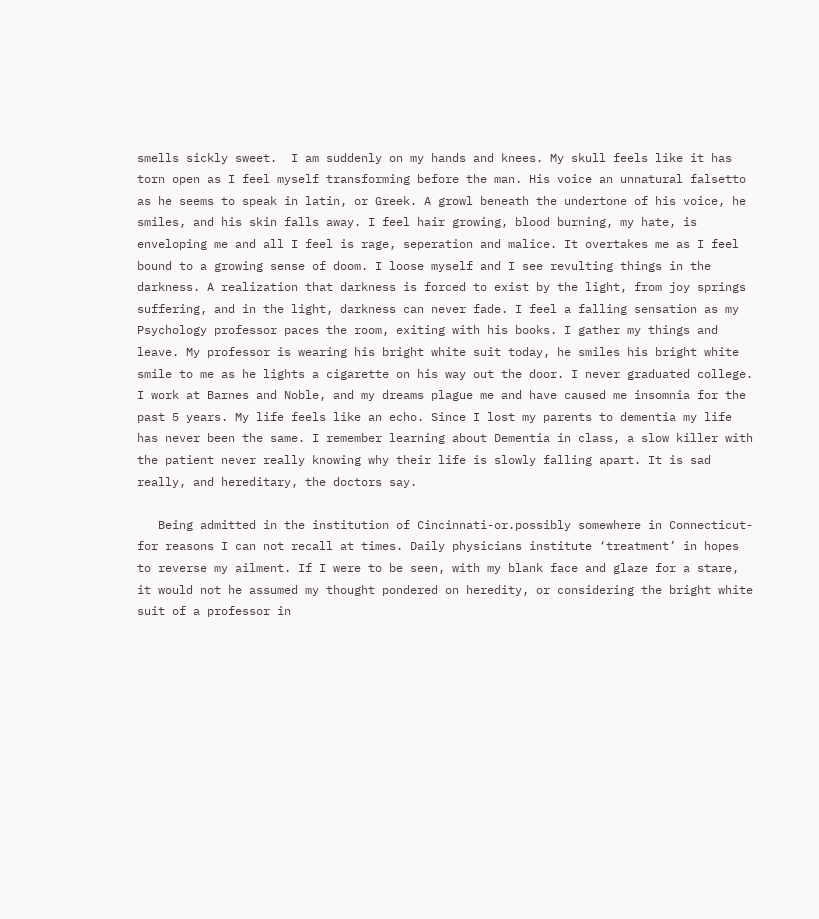smells sickly sweet.  I am suddenly on my hands and knees. My skull feels like it has torn open as I feel myself transforming before the man. His voice an unnatural falsetto as he seems to speak in latin, or Greek. A growl beneath the undertone of his voice, he smiles, and his skin falls away. I feel hair growing, blood burning, my hate, is enveloping me and all I feel is rage, seperation and malice. It overtakes me as I feel bound to a growing sense of doom. I loose myself and I see revulting things in the darkness. A realization that darkness is forced to exist by the light, from joy springs suffering, and in the light, darkness can never fade. I feel a falling sensation as my Psychology professor paces the room, exiting with his books. I gather my things and leave. My professor is wearing his bright white suit today, he smiles his bright white smile to me as he lights a cigarette on his way out the door. I never graduated college. I work at Barnes and Noble, and my dreams plague me and have caused me insomnia for the past 5 years. My life feels like an echo. Since I lost my parents to dementia my life has never been the same. I remember learning about Dementia in class, a slow killer with the patient never really knowing why their life is slowly falling apart. It is sad really, and hereditary, the doctors say.

   Being admitted in the institution of Cincinnati-or.possibly somewhere in Connecticut- for reasons I can not recall at times. Daily physicians institute ‘treatment’ in hopes to reverse my ailment. If I were to be seen, with my blank face and glaze for a stare, it would not he assumed my thought pondered on heredity, or considering the bright white suit of a professor in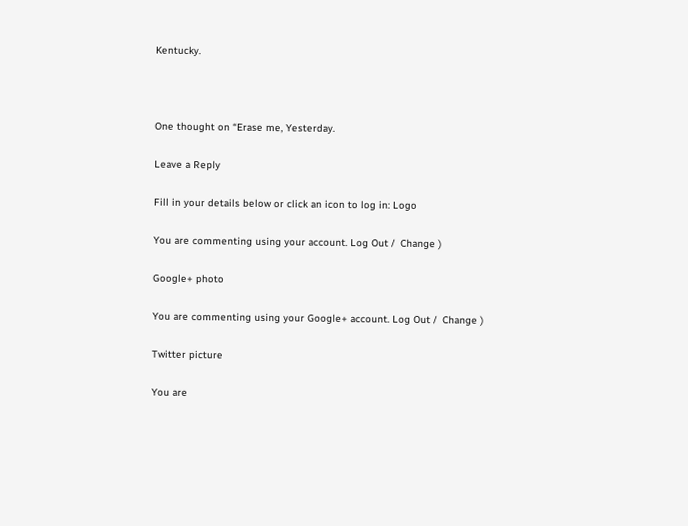Kentucky.



One thought on “Erase me, Yesterday.

Leave a Reply

Fill in your details below or click an icon to log in: Logo

You are commenting using your account. Log Out /  Change )

Google+ photo

You are commenting using your Google+ account. Log Out /  Change )

Twitter picture

You are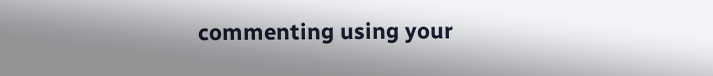commenting using your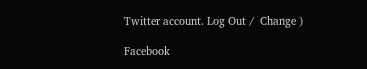Twitter account. Log Out /  Change )

Facebook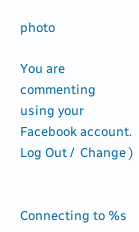photo

You are commenting using your Facebook account. Log Out /  Change )


Connecting to %s